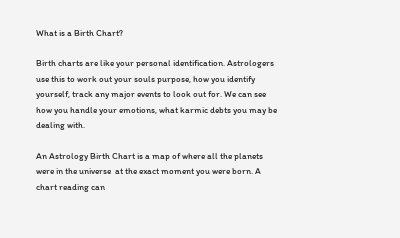What is a Birth Chart?

Birth charts are like your personal identification. Astrologers use this to work out your souls purpose, how you identify yourself, track any major events to look out for. We can see how you handle your emotions, what karmic debts you may be dealing with.

An Astrology Birth Chart is a map of where all the planets were in the universe  at the exact moment you were born. A chart reading can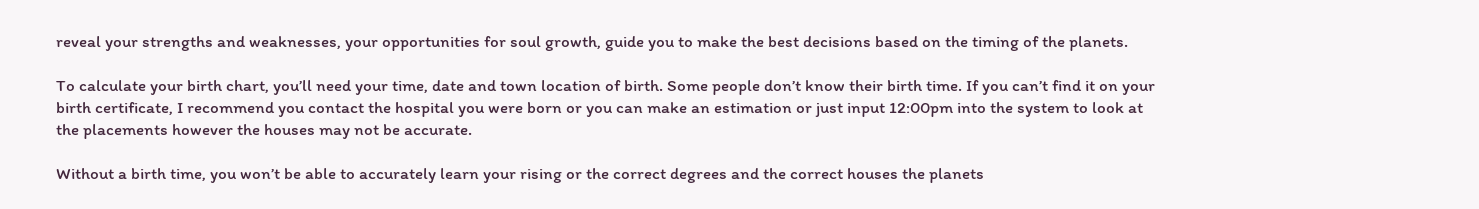reveal your strengths and weaknesses, your opportunities for soul growth, guide you to make the best decisions based on the timing of the planets.

To calculate your birth chart, you’ll need your time, date and town location of birth. Some people don’t know their birth time. If you can’t find it on your birth certificate, I recommend you contact the hospital you were born or you can make an estimation or just input 12:00pm into the system to look at the placements however the houses may not be accurate.

Without a birth time, you won’t be able to accurately learn your rising or the correct degrees and the correct houses the planets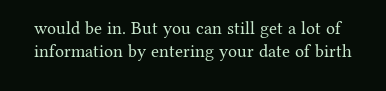would be in. But you can still get a lot of information by entering your date of birth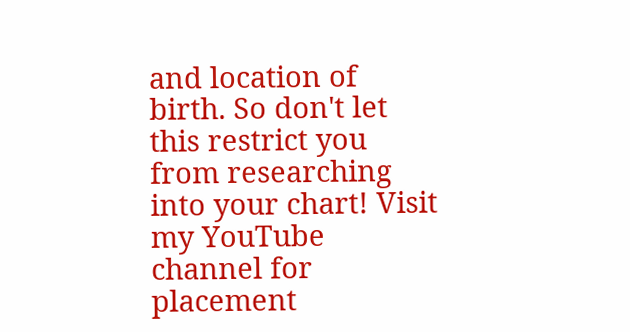and location of birth. So don't let this restrict you from researching into your chart! Visit my YouTube channel for placement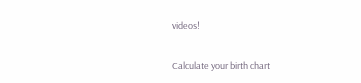videos!

Calculate your birth chart